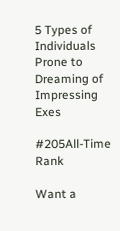5 Types of Individuals Prone to Dreaming of Impressing Exes

#205All-Time Rank

Want a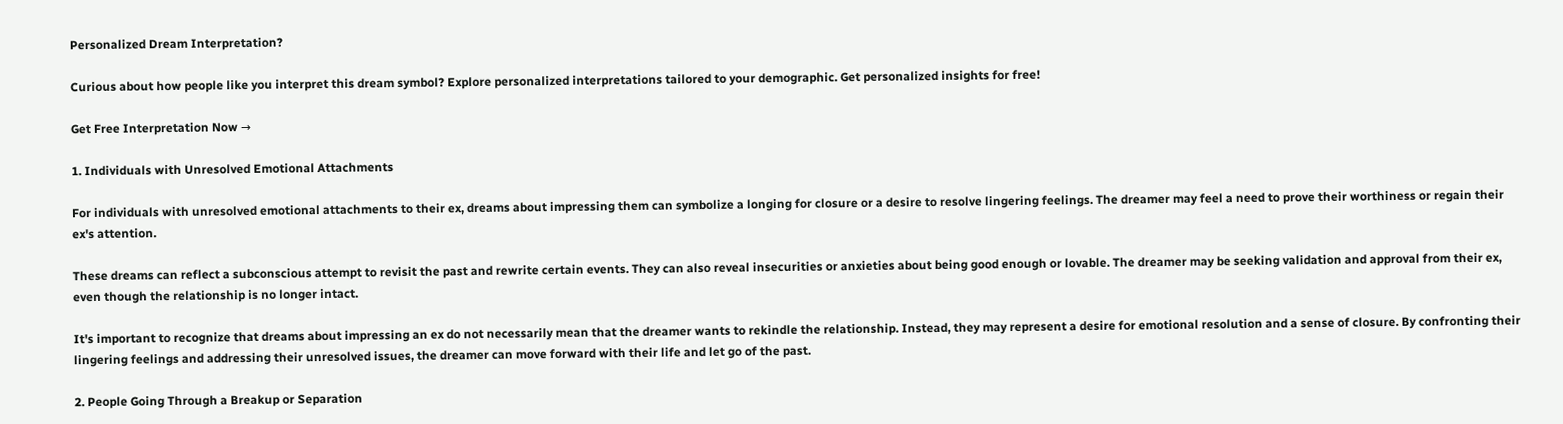Personalized Dream Interpretation?

Curious about how people like you interpret this dream symbol? Explore personalized interpretations tailored to your demographic. Get personalized insights for free!

Get Free Interpretation Now →

1. Individuals with Unresolved Emotional Attachments

For individuals with unresolved emotional attachments to their ex, dreams about impressing them can symbolize a longing for closure or a desire to resolve lingering feelings. The dreamer may feel a need to prove their worthiness or regain their ex's attention.

These dreams can reflect a subconscious attempt to revisit the past and rewrite certain events. They can also reveal insecurities or anxieties about being good enough or lovable. The dreamer may be seeking validation and approval from their ex, even though the relationship is no longer intact.

It's important to recognize that dreams about impressing an ex do not necessarily mean that the dreamer wants to rekindle the relationship. Instead, they may represent a desire for emotional resolution and a sense of closure. By confronting their lingering feelings and addressing their unresolved issues, the dreamer can move forward with their life and let go of the past.

2. People Going Through a Breakup or Separation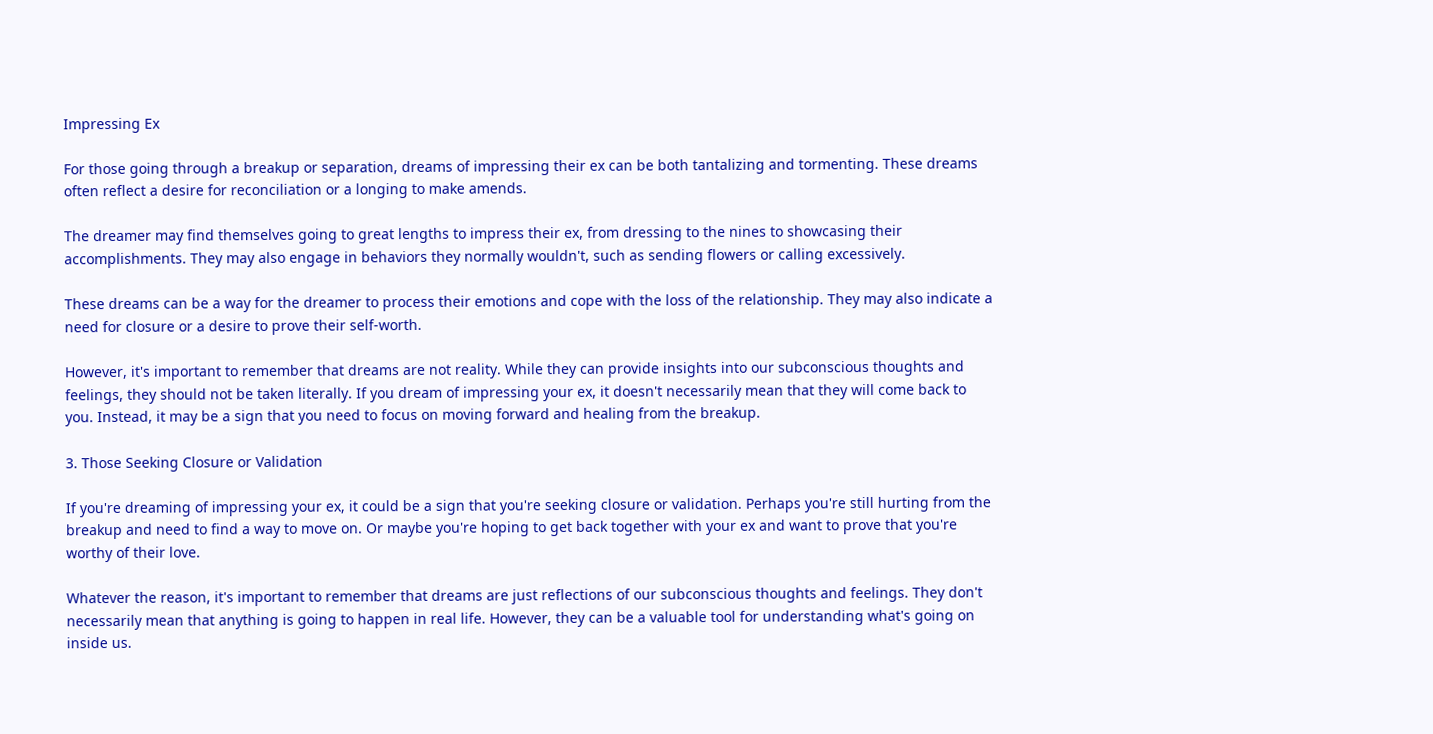Impressing Ex

For those going through a breakup or separation, dreams of impressing their ex can be both tantalizing and tormenting. These dreams often reflect a desire for reconciliation or a longing to make amends.

The dreamer may find themselves going to great lengths to impress their ex, from dressing to the nines to showcasing their accomplishments. They may also engage in behaviors they normally wouldn't, such as sending flowers or calling excessively.

These dreams can be a way for the dreamer to process their emotions and cope with the loss of the relationship. They may also indicate a need for closure or a desire to prove their self-worth.

However, it's important to remember that dreams are not reality. While they can provide insights into our subconscious thoughts and feelings, they should not be taken literally. If you dream of impressing your ex, it doesn't necessarily mean that they will come back to you. Instead, it may be a sign that you need to focus on moving forward and healing from the breakup.

3. Those Seeking Closure or Validation

If you're dreaming of impressing your ex, it could be a sign that you're seeking closure or validation. Perhaps you're still hurting from the breakup and need to find a way to move on. Or maybe you're hoping to get back together with your ex and want to prove that you're worthy of their love.

Whatever the reason, it's important to remember that dreams are just reflections of our subconscious thoughts and feelings. They don't necessarily mean that anything is going to happen in real life. However, they can be a valuable tool for understanding what's going on inside us.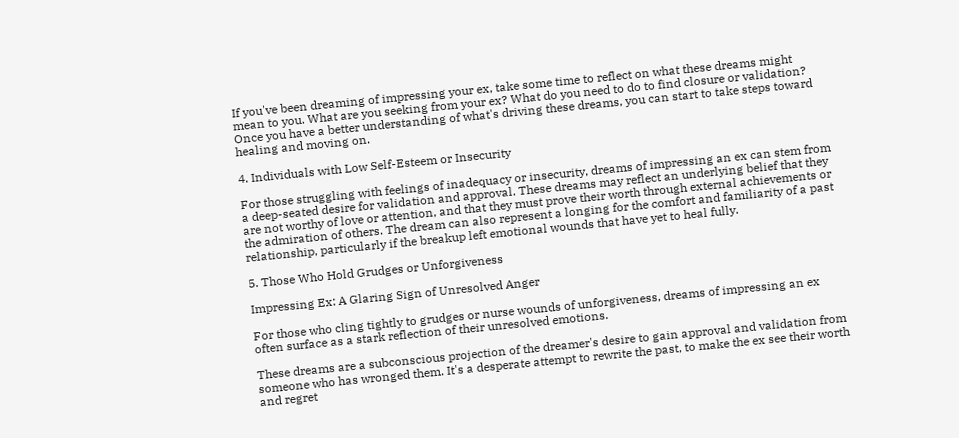If you've been dreaming of impressing your ex, take some time to reflect on what these dreams might mean to you. What are you seeking from your ex? What do you need to do to find closure or validation? Once you have a better understanding of what's driving these dreams, you can start to take steps toward healing and moving on.

4. Individuals with Low Self-Esteem or Insecurity

For those struggling with feelings of inadequacy or insecurity, dreams of impressing an ex can stem from a deep-seated desire for validation and approval. These dreams may reflect an underlying belief that they are not worthy of love or attention, and that they must prove their worth through external achievements or the admiration of others. The dream can also represent a longing for the comfort and familiarity of a past relationship, particularly if the breakup left emotional wounds that have yet to heal fully.

5. Those Who Hold Grudges or Unforgiveness

Impressing Ex: A Glaring Sign of Unresolved Anger

For those who cling tightly to grudges or nurse wounds of unforgiveness, dreams of impressing an ex often surface as a stark reflection of their unresolved emotions.

These dreams are a subconscious projection of the dreamer's desire to gain approval and validation from someone who has wronged them. It's a desperate attempt to rewrite the past, to make the ex see their worth and regret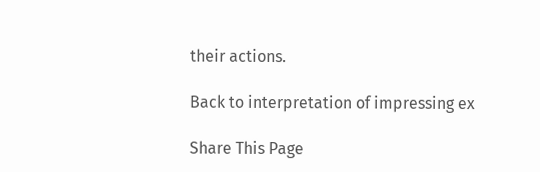their actions.

Back to interpretation of impressing ex

Share This Page